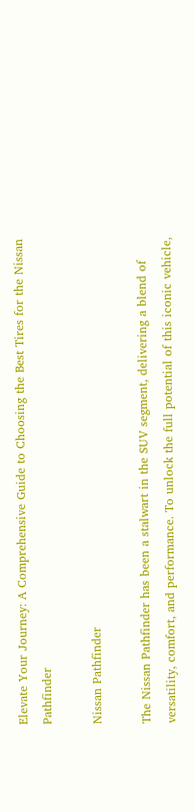Elevate Your Journey: A Comprehensive Guide to Choosing the Best Tires for the Nissan Pathfinder

Nissan Pathfinder

The Nissan Pathfinder has been a stalwart in the SUV segment, delivering a blend of versatility, comfort, and performance. To unlock the full potential of this iconic vehicle,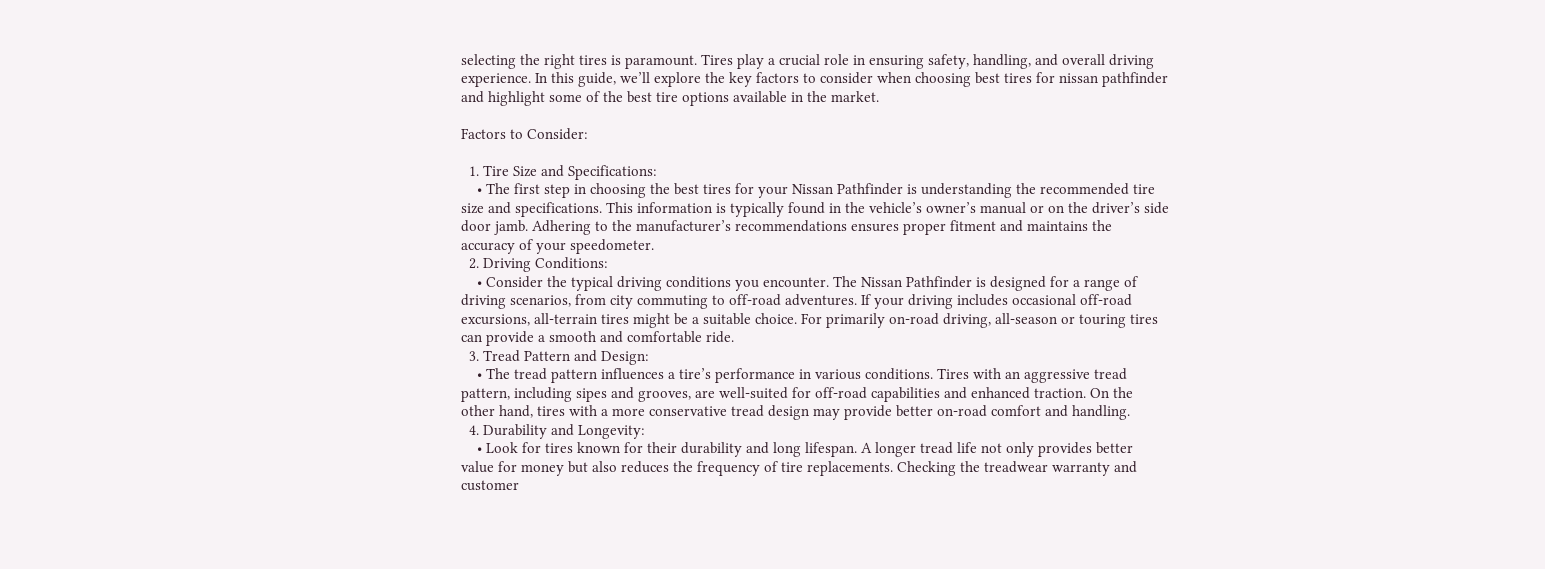selecting the right tires is paramount. Tires play a crucial role in ensuring safety, handling, and overall driving experience. In this guide, we’ll explore the key factors to consider when choosing best tires for nissan pathfinder and highlight some of the best tire options available in the market.

Factors to Consider:

  1. Tire Size and Specifications:
    • The first step in choosing the best tires for your Nissan Pathfinder is understanding the recommended tire size and specifications. This information is typically found in the vehicle’s owner’s manual or on the driver’s side door jamb. Adhering to the manufacturer’s recommendations ensures proper fitment and maintains the accuracy of your speedometer.
  2. Driving Conditions:
    • Consider the typical driving conditions you encounter. The Nissan Pathfinder is designed for a range of driving scenarios, from city commuting to off-road adventures. If your driving includes occasional off-road excursions, all-terrain tires might be a suitable choice. For primarily on-road driving, all-season or touring tires can provide a smooth and comfortable ride.
  3. Tread Pattern and Design:
    • The tread pattern influences a tire’s performance in various conditions. Tires with an aggressive tread pattern, including sipes and grooves, are well-suited for off-road capabilities and enhanced traction. On the other hand, tires with a more conservative tread design may provide better on-road comfort and handling.
  4. Durability and Longevity:
    • Look for tires known for their durability and long lifespan. A longer tread life not only provides better value for money but also reduces the frequency of tire replacements. Checking the treadwear warranty and customer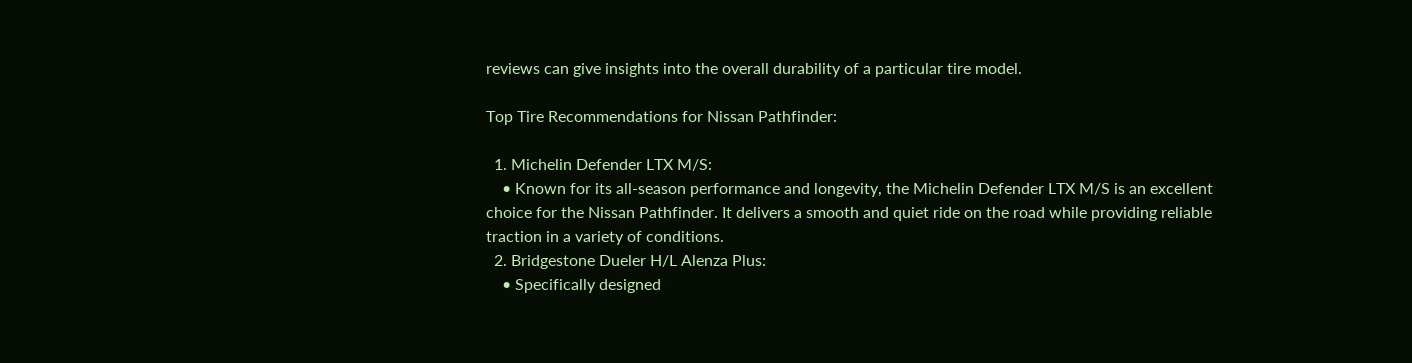reviews can give insights into the overall durability of a particular tire model.

Top Tire Recommendations for Nissan Pathfinder:

  1. Michelin Defender LTX M/S:
    • Known for its all-season performance and longevity, the Michelin Defender LTX M/S is an excellent choice for the Nissan Pathfinder. It delivers a smooth and quiet ride on the road while providing reliable traction in a variety of conditions.
  2. Bridgestone Dueler H/L Alenza Plus:
    • Specifically designed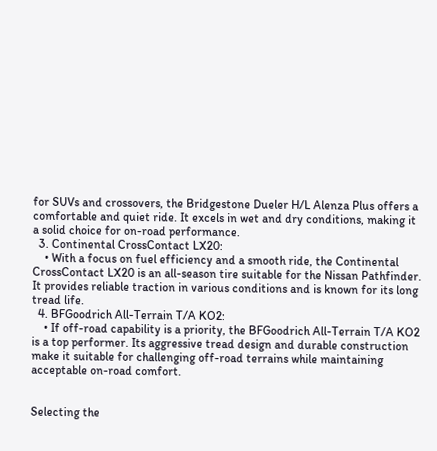for SUVs and crossovers, the Bridgestone Dueler H/L Alenza Plus offers a comfortable and quiet ride. It excels in wet and dry conditions, making it a solid choice for on-road performance.
  3. Continental CrossContact LX20:
    • With a focus on fuel efficiency and a smooth ride, the Continental CrossContact LX20 is an all-season tire suitable for the Nissan Pathfinder. It provides reliable traction in various conditions and is known for its long tread life.
  4. BFGoodrich All-Terrain T/A KO2:
    • If off-road capability is a priority, the BFGoodrich All-Terrain T/A KO2 is a top performer. Its aggressive tread design and durable construction make it suitable for challenging off-road terrains while maintaining acceptable on-road comfort.


Selecting the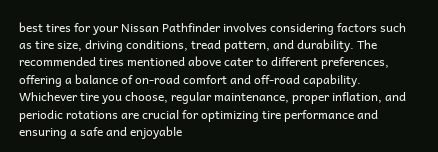best tires for your Nissan Pathfinder involves considering factors such as tire size, driving conditions, tread pattern, and durability. The recommended tires mentioned above cater to different preferences, offering a balance of on-road comfort and off-road capability. Whichever tire you choose, regular maintenance, proper inflation, and periodic rotations are crucial for optimizing tire performance and ensuring a safe and enjoyable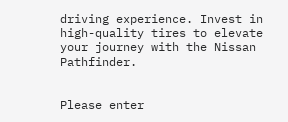driving experience. Invest in high-quality tires to elevate your journey with the Nissan Pathfinder.


Please enter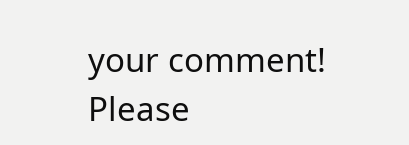your comment!
Please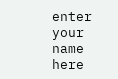enter your name here